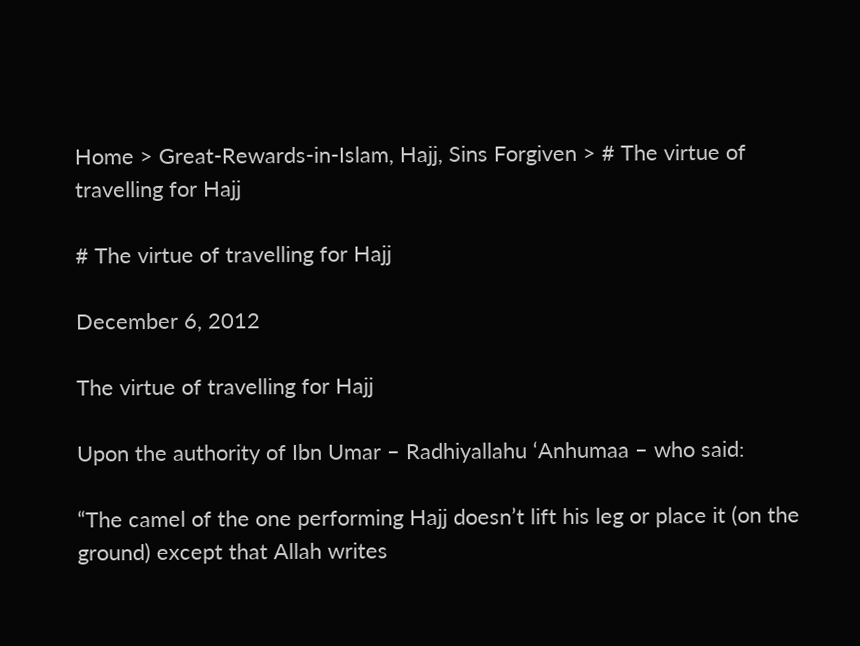Home > Great-Rewards-in-Islam, Hajj, Sins Forgiven > # The virtue of travelling for Hajj

# The virtue of travelling for Hajj

December 6, 2012

The virtue of travelling for Hajj

Upon the authority of Ibn Umar – Radhiyallahu ‘Anhumaa – who said:

“The camel of the one performing Hajj doesn’t lift his leg or place it (on the ground) except that Allah writes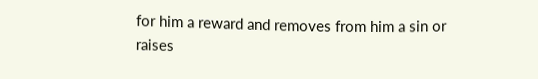for him a reward and removes from him a sin or raises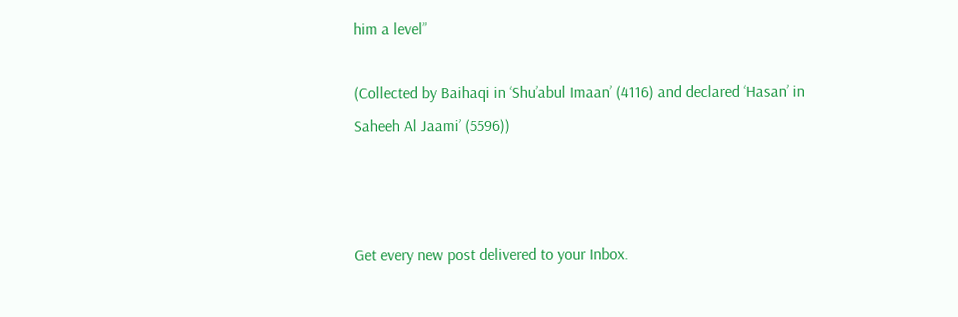him a level”

(Collected by Baihaqi in ‘Shu’abul Imaan’ (4116) and declared ‘Hasan’ in Saheeh Al Jaami’ (5596))



Get every new post delivered to your Inbox.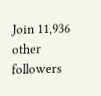Join 11,936 other followers